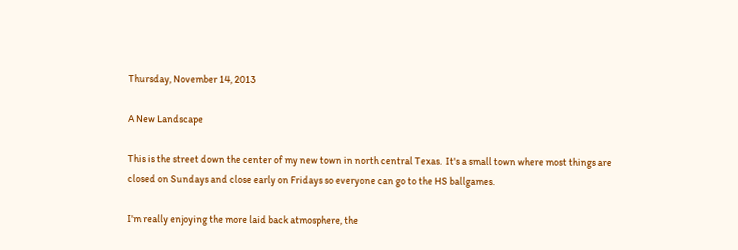Thursday, November 14, 2013

A New Landscape

This is the street down the center of my new town in north central Texas.  It's a small town where most things are closed on Sundays and close early on Fridays so everyone can go to the HS ballgames.

I'm really enjoying the more laid back atmosphere, the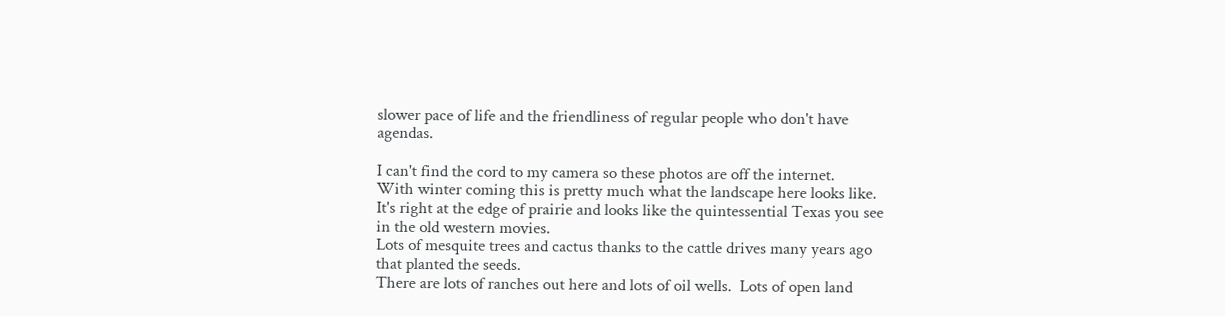slower pace of life and the friendliness of regular people who don't have agendas.

I can't find the cord to my camera so these photos are off the internet.
With winter coming this is pretty much what the landscape here looks like.  It's right at the edge of prairie and looks like the quintessential Texas you see in the old western movies.
Lots of mesquite trees and cactus thanks to the cattle drives many years ago that planted the seeds.
There are lots of ranches out here and lots of oil wells.  Lots of open land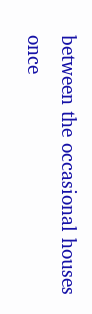between the occasional houses once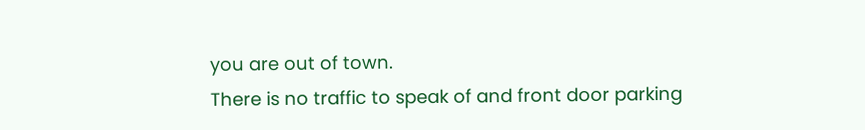you are out of town.
There is no traffic to speak of and front door parking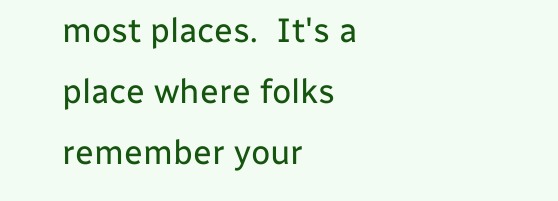most places.  It's a place where folks remember your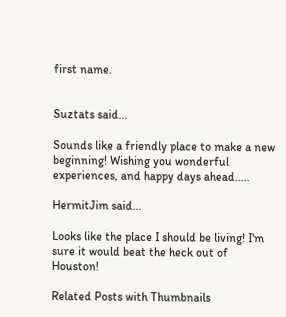first name.


Suztats said...

Sounds like a friendly place to make a new beginning! Wishing you wonderful experiences, and happy days ahead.....

HermitJim said...

Looks like the place I should be living! I'm sure it would beat the heck out of Houston!

Related Posts with Thumbnails